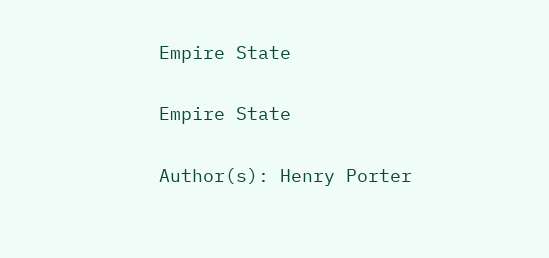Empire State

Empire State

Author(s): Henry Porter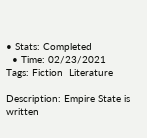• Stats: Completed
  • Time: 02/23/2021
Tags: Fiction  Literature

Description: Empire State is written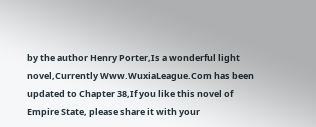by the author Henry Porter,Is a wonderful light novel,Currently Www.WuxiaLeague.Com has been updated to Chapter 38,If you like this novel of Empire State, please share it with your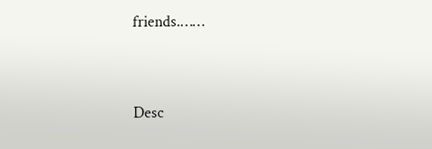friends.……


Desc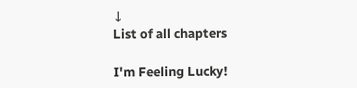↓
List of all chapters

I'm Feeling Lucky!